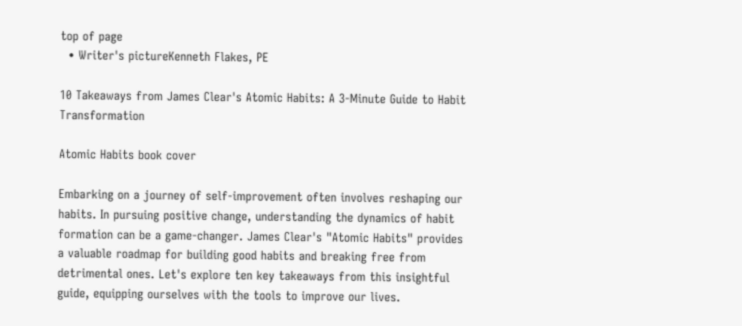top of page
  • Writer's pictureKenneth Flakes, PE

10 Takeaways from James Clear's Atomic Habits: A 3-Minute Guide to Habit Transformation

Atomic Habits book cover

Embarking on a journey of self-improvement often involves reshaping our habits. In pursuing positive change, understanding the dynamics of habit formation can be a game-changer. James Clear's "Atomic Habits" provides a valuable roadmap for building good habits and breaking free from detrimental ones. Let's explore ten key takeaways from this insightful guide, equipping ourselves with the tools to improve our lives.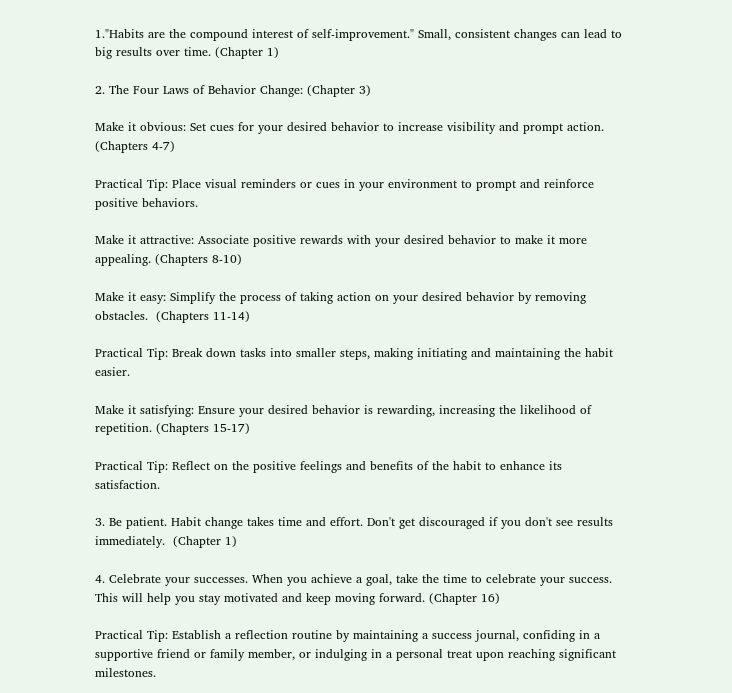1."Habits are the compound interest of self-improvement." Small, consistent changes can lead to big results over time. (Chapter 1)

2. The Four Laws of Behavior Change: (Chapter 3)

Make it obvious: Set cues for your desired behavior to increase visibility and prompt action. (Chapters 4-7)

Practical Tip: Place visual reminders or cues in your environment to prompt and reinforce positive behaviors.

Make it attractive: Associate positive rewards with your desired behavior to make it more appealing. (Chapters 8-10)

Make it easy: Simplify the process of taking action on your desired behavior by removing obstacles.  (Chapters 11-14)

Practical Tip: Break down tasks into smaller steps, making initiating and maintaining the habit easier.

Make it satisfying: Ensure your desired behavior is rewarding, increasing the likelihood of repetition. (Chapters 15-17)

Practical Tip: Reflect on the positive feelings and benefits of the habit to enhance its satisfaction.

3. Be patient. Habit change takes time and effort. Don't get discouraged if you don't see results immediately.  (Chapter 1)

4. Celebrate your successes. When you achieve a goal, take the time to celebrate your success. This will help you stay motivated and keep moving forward. (Chapter 16)

Practical Tip: Establish a reflection routine by maintaining a success journal, confiding in a supportive friend or family member, or indulging in a personal treat upon reaching significant milestones.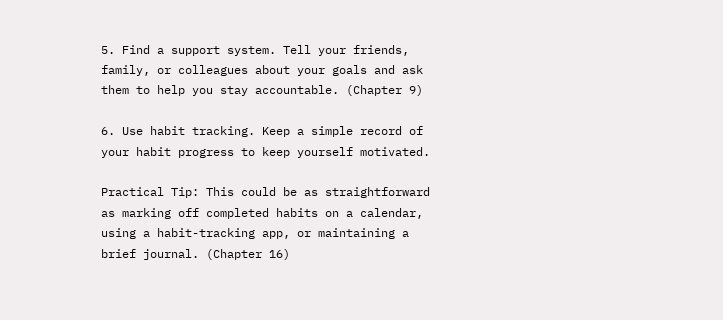5. Find a support system. Tell your friends, family, or colleagues about your goals and ask them to help you stay accountable. (Chapter 9)

6. Use habit tracking. Keep a simple record of your habit progress to keep yourself motivated.

Practical Tip: This could be as straightforward as marking off completed habits on a calendar, using a habit-tracking app, or maintaining a brief journal. (Chapter 16)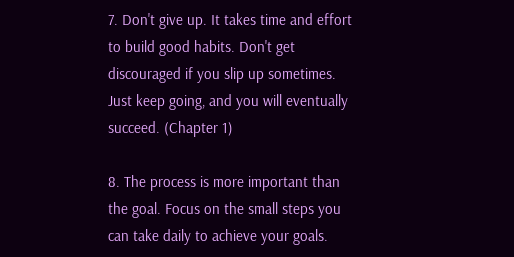7. Don't give up. It takes time and effort to build good habits. Don't get discouraged if you slip up sometimes. Just keep going, and you will eventually succeed. (Chapter 1)

8. The process is more important than the goal. Focus on the small steps you can take daily to achieve your goals.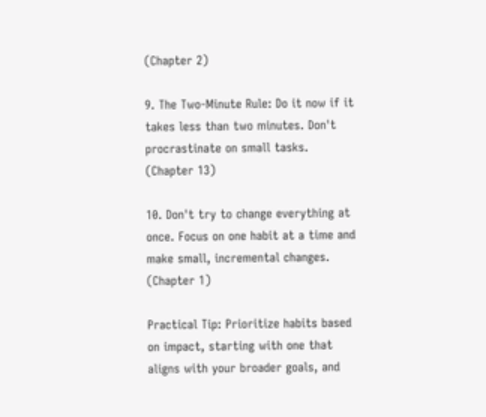(Chapter 2)

9. The Two-Minute Rule: Do it now if it takes less than two minutes. Don't procrastinate on small tasks. (Chapter 13)

10. Don't try to change everything at once. Focus on one habit at a time and make small, incremental changes. (Chapter 1)

Practical Tip: Prioritize habits based on impact, starting with one that aligns with your broader goals, and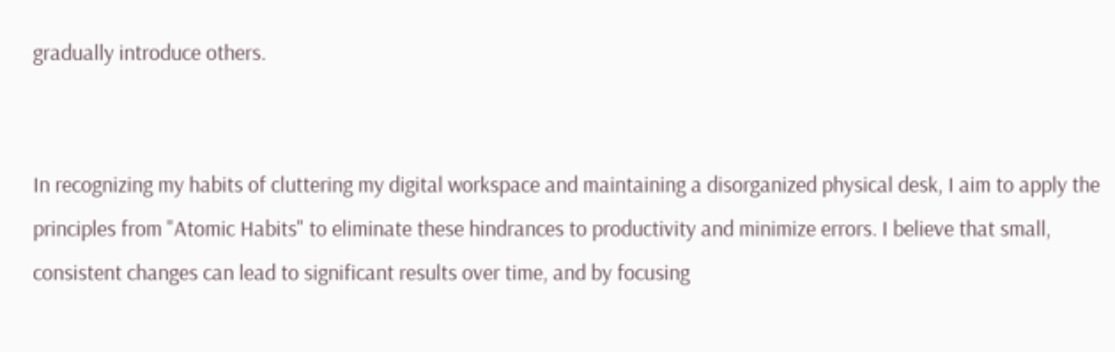gradually introduce others.


In recognizing my habits of cluttering my digital workspace and maintaining a disorganized physical desk, I aim to apply the principles from "Atomic Habits" to eliminate these hindrances to productivity and minimize errors. I believe that small, consistent changes can lead to significant results over time, and by focusing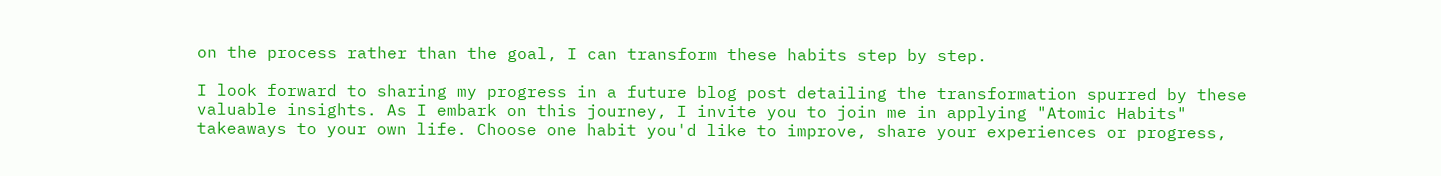on the process rather than the goal, I can transform these habits step by step.

I look forward to sharing my progress in a future blog post detailing the transformation spurred by these valuable insights. As I embark on this journey, I invite you to join me in applying "Atomic Habits" takeaways to your own life. Choose one habit you'd like to improve, share your experiences or progress,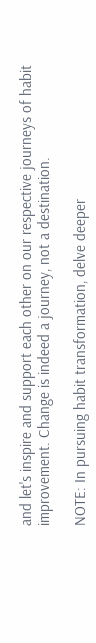and let's inspire and support each other on our respective journeys of habit improvement. Change is indeed a journey, not a destination.

NOTE: In pursuing habit transformation, delve deeper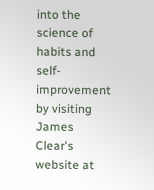into the science of habits and self-improvement by visiting James Clear's website at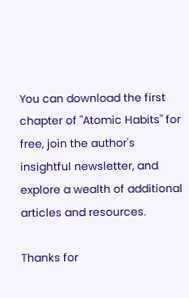You can download the first chapter of "Atomic Habits" for free, join the author's insightful newsletter, and explore a wealth of additional articles and resources.

Thanks for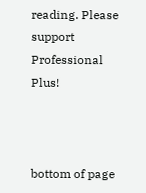reading. Please support Professional Plus!



bottom of page